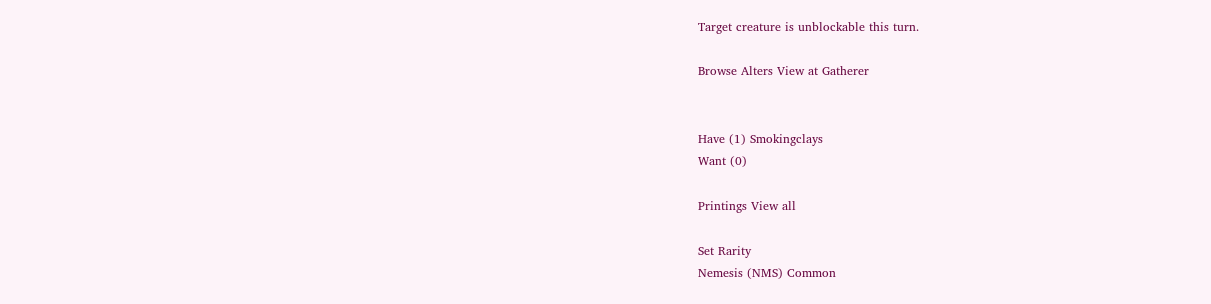Target creature is unblockable this turn.

Browse Alters View at Gatherer


Have (1) Smokingclays
Want (0)

Printings View all

Set Rarity
Nemesis (NMS) Common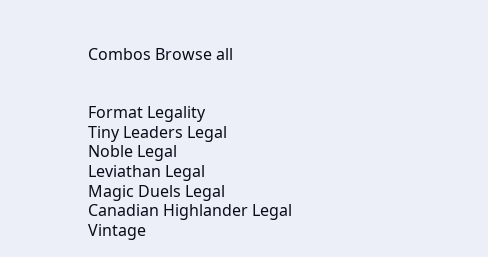Combos Browse all


Format Legality
Tiny Leaders Legal
Noble Legal
Leviathan Legal
Magic Duels Legal
Canadian Highlander Legal
Vintage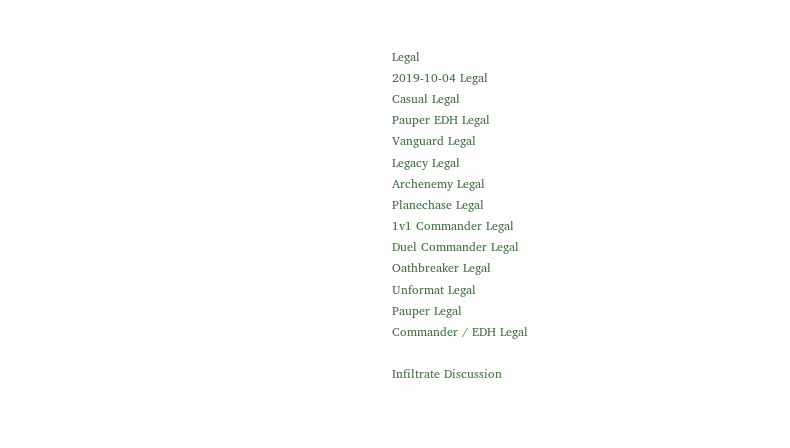Legal
2019-10-04 Legal
Casual Legal
Pauper EDH Legal
Vanguard Legal
Legacy Legal
Archenemy Legal
Planechase Legal
1v1 Commander Legal
Duel Commander Legal
Oathbreaker Legal
Unformat Legal
Pauper Legal
Commander / EDH Legal

Infiltrate Discussion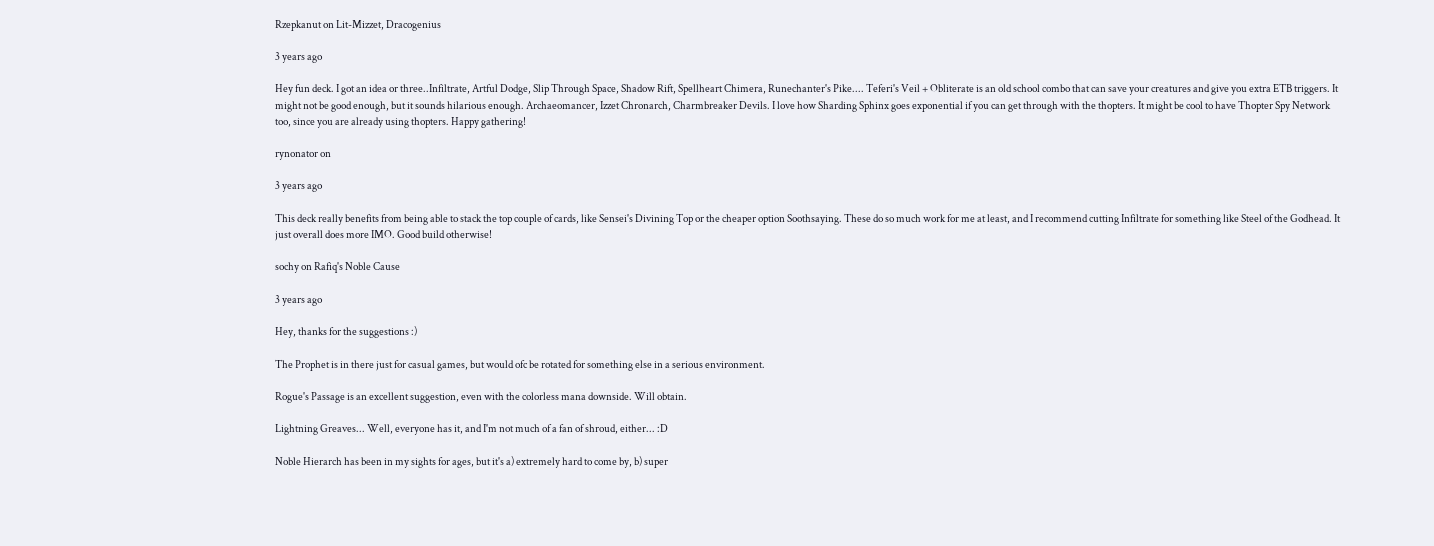Rzepkanut on Lit-Mizzet, Dracogenius

3 years ago

Hey fun deck. I got an idea or three..Infiltrate, Artful Dodge, Slip Through Space, Shadow Rift, Spellheart Chimera, Runechanter's Pike.... Teferi's Veil + Obliterate is an old school combo that can save your creatures and give you extra ETB triggers. It might not be good enough, but it sounds hilarious enough. Archaeomancer, Izzet Chronarch, Charmbreaker Devils. I love how Sharding Sphinx goes exponential if you can get through with the thopters. It might be cool to have Thopter Spy Network too, since you are already using thopters. Happy gathering!

rynonator on

3 years ago

This deck really benefits from being able to stack the top couple of cards, like Sensei's Divining Top or the cheaper option Soothsaying. These do so much work for me at least, and I recommend cutting Infiltrate for something like Steel of the Godhead. It just overall does more IMO. Good build otherwise!

sochy on Rafiq's Noble Cause

3 years ago

Hey, thanks for the suggestions :)

The Prophet is in there just for casual games, but would ofc be rotated for something else in a serious environment.

Rogue's Passage is an excellent suggestion, even with the colorless mana downside. Will obtain.

Lightning Greaves... Well, everyone has it, and I'm not much of a fan of shroud, either... :D

Noble Hierarch has been in my sights for ages, but it's a) extremely hard to come by, b) super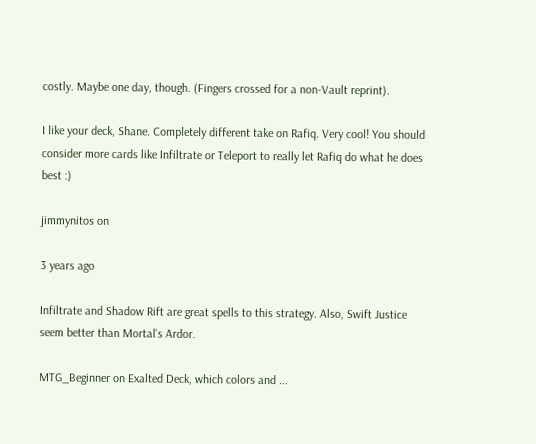costly. Maybe one day, though. (Fingers crossed for a non-Vault reprint).

I like your deck, Shane. Completely different take on Rafiq. Very cool! You should consider more cards like Infiltrate or Teleport to really let Rafiq do what he does best :)

jimmynitos on

3 years ago

Infiltrate and Shadow Rift are great spells to this strategy. Also, Swift Justice seem better than Mortal's Ardor.

MTG_Beginner on Exalted Deck, which colors and ...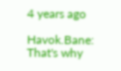4 years ago

Havok.Bane: That's why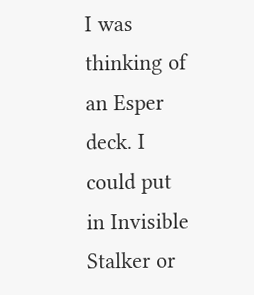I was thinking of an Esper deck. I could put in Invisible Stalker or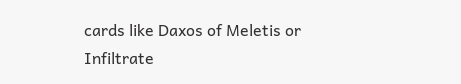cards like Daxos of Meletis or Infiltrate